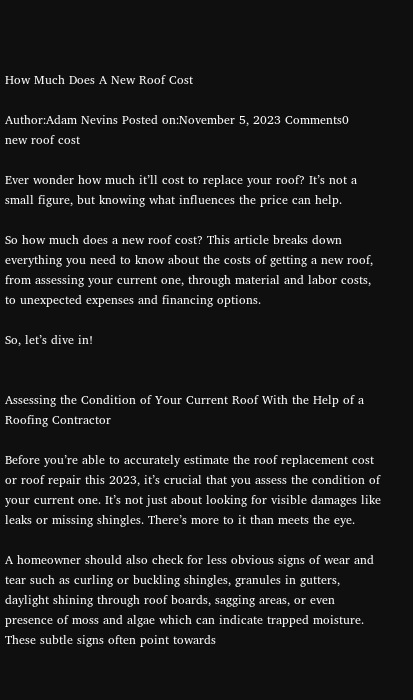How Much Does A New Roof Cost

Author:Adam Nevins Posted on:November 5, 2023 Comments0
new roof cost

Ever wonder how much it’ll cost to replace your roof? It’s not a small figure, but knowing what influences the price can help.

So how much does a new roof cost? This article breaks down everything you need to know about the costs of getting a new roof, from assessing your current one, through material and labor costs, to unexpected expenses and financing options.

So, let’s dive in!


Assessing the Condition of Your Current Roof With the Help of a Roofing Contractor

Before you’re able to accurately estimate the roof replacement cost or roof repair this 2023, it’s crucial that you assess the condition of your current one. It’s not just about looking for visible damages like leaks or missing shingles. There’s more to it than meets the eye.

A homeowner should also check for less obvious signs of wear and tear such as curling or buckling shingles, granules in gutters, daylight shining through roof boards, sagging areas, or even presence of moss and algae which can indicate trapped moisture. These subtle signs often point towards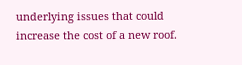underlying issues that could increase the cost of a new roof.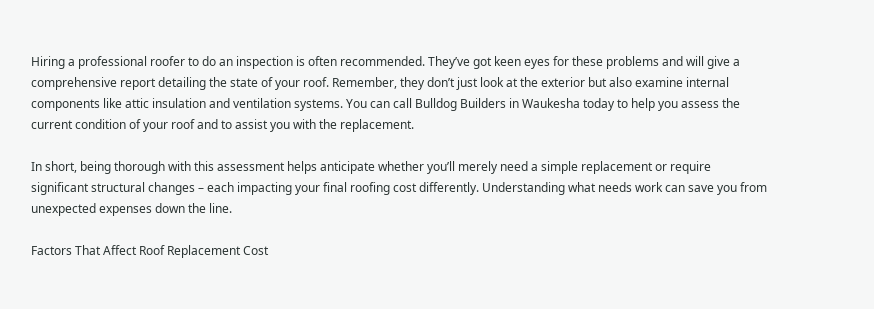Hiring a professional roofer to do an inspection is often recommended. They’ve got keen eyes for these problems and will give a comprehensive report detailing the state of your roof. Remember, they don’t just look at the exterior but also examine internal components like attic insulation and ventilation systems. You can call Bulldog Builders in Waukesha today to help you assess the current condition of your roof and to assist you with the replacement.

In short, being thorough with this assessment helps anticipate whether you’ll merely need a simple replacement or require significant structural changes – each impacting your final roofing cost differently. Understanding what needs work can save you from unexpected expenses down the line.

Factors That Affect Roof Replacement Cost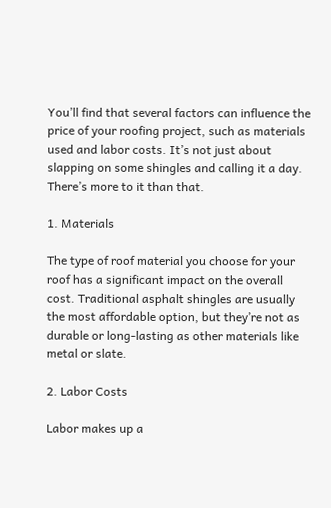You’ll find that several factors can influence the price of your roofing project, such as materials used and labor costs. It’s not just about slapping on some shingles and calling it a day. There’s more to it than that.

1. Materials

The type of roof material you choose for your roof has a significant impact on the overall cost. Traditional asphalt shingles are usually the most affordable option, but they’re not as durable or long-lasting as other materials like metal or slate.

2. Labor Costs

Labor makes up a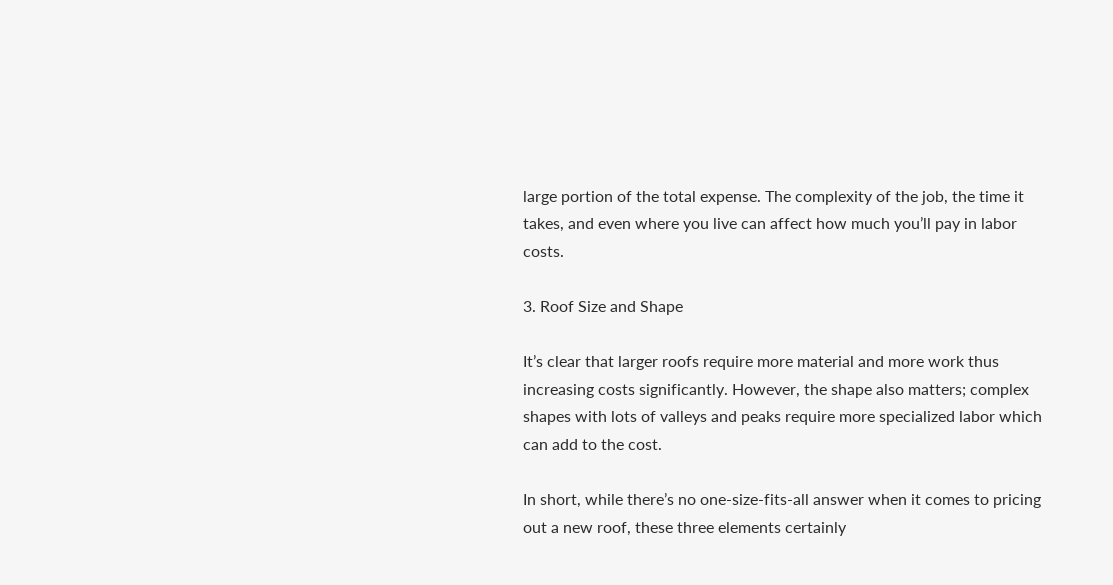large portion of the total expense. The complexity of the job, the time it takes, and even where you live can affect how much you’ll pay in labor costs.

3. Roof Size and Shape

It’s clear that larger roofs require more material and more work thus increasing costs significantly. However, the shape also matters; complex shapes with lots of valleys and peaks require more specialized labor which can add to the cost.

In short, while there’s no one-size-fits-all answer when it comes to pricing out a new roof, these three elements certainly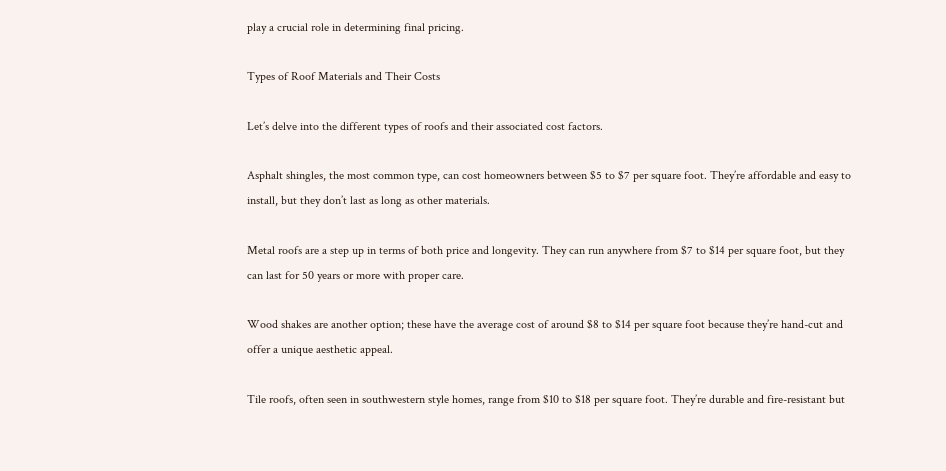play a crucial role in determining final pricing.

Types of Roof Materials and Their Costs

Let’s delve into the different types of roofs and their associated cost factors.

Asphalt shingles, the most common type, can cost homeowners between $5 to $7 per square foot. They’re affordable and easy to install, but they don’t last as long as other materials.

Metal roofs are a step up in terms of both price and longevity. They can run anywhere from $7 to $14 per square foot, but they can last for 50 years or more with proper care.

Wood shakes are another option; these have the average cost of around $8 to $14 per square foot because they’re hand-cut and offer a unique aesthetic appeal.

Tile roofs, often seen in southwestern style homes, range from $10 to $18 per square foot. They’re durable and fire-resistant but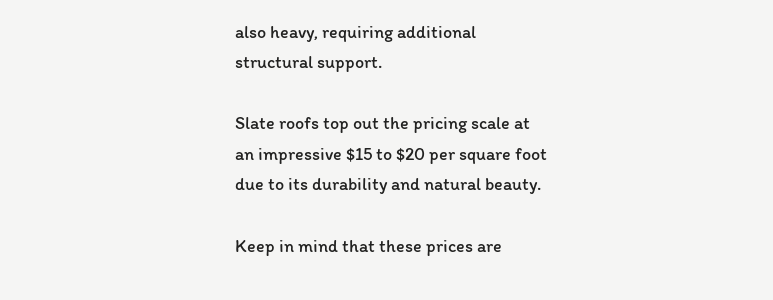also heavy, requiring additional structural support.

Slate roofs top out the pricing scale at an impressive $15 to $20 per square foot due to its durability and natural beauty.

Keep in mind that these prices are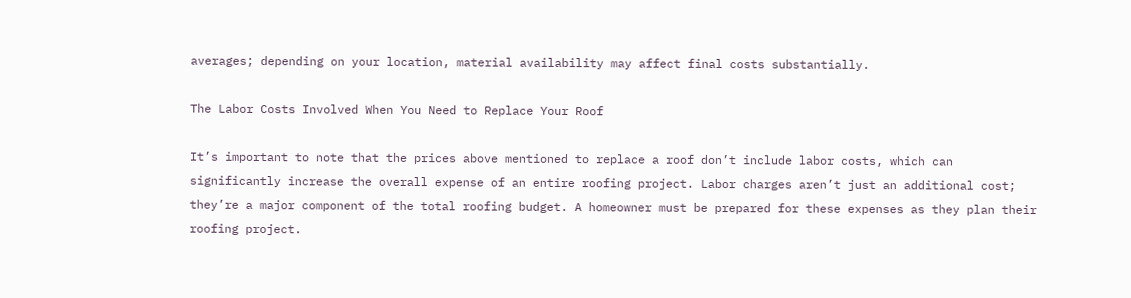averages; depending on your location, material availability may affect final costs substantially.

The Labor Costs Involved When You Need to Replace Your Roof

It’s important to note that the prices above mentioned to replace a roof don’t include labor costs, which can significantly increase the overall expense of an entire roofing project. Labor charges aren’t just an additional cost; they’re a major component of the total roofing budget. A homeowner must be prepared for these expenses as they plan their roofing project.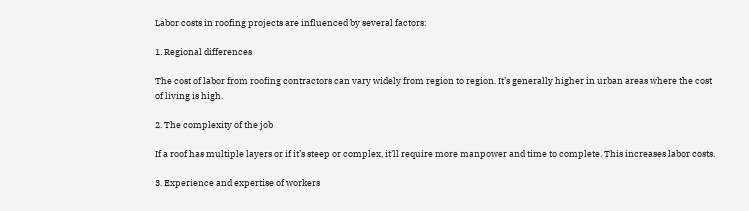Labor costs in roofing projects are influenced by several factors:

1. Regional differences

The cost of labor from roofing contractors can vary widely from region to region. It’s generally higher in urban areas where the cost of living is high.

2. The complexity of the job

If a roof has multiple layers or if it’s steep or complex, it’ll require more manpower and time to complete. This increases labor costs.

3. Experience and expertise of workers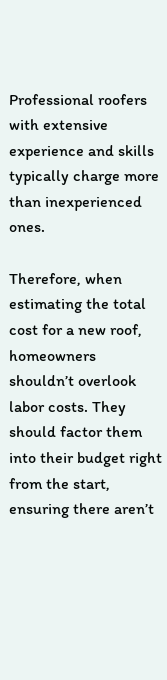Professional roofers with extensive experience and skills typically charge more than inexperienced ones.

Therefore, when estimating the total cost for a new roof, homeowners shouldn’t overlook labor costs. They should factor them into their budget right from the start, ensuring there aren’t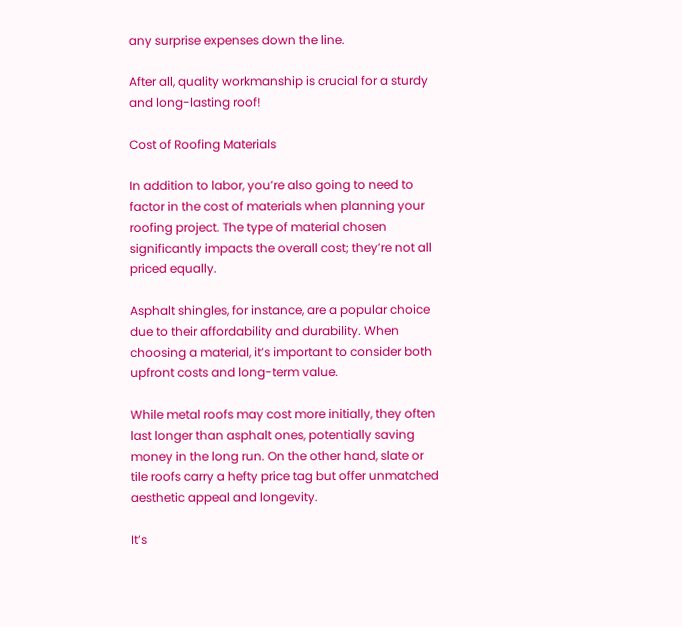any surprise expenses down the line.

After all, quality workmanship is crucial for a sturdy and long-lasting roof!

Cost of Roofing Materials

In addition to labor, you’re also going to need to factor in the cost of materials when planning your roofing project. The type of material chosen significantly impacts the overall cost; they’re not all priced equally.

Asphalt shingles, for instance, are a popular choice due to their affordability and durability. When choosing a material, it’s important to consider both upfront costs and long-term value.

While metal roofs may cost more initially, they often last longer than asphalt ones, potentially saving money in the long run. On the other hand, slate or tile roofs carry a hefty price tag but offer unmatched aesthetic appeal and longevity.

It’s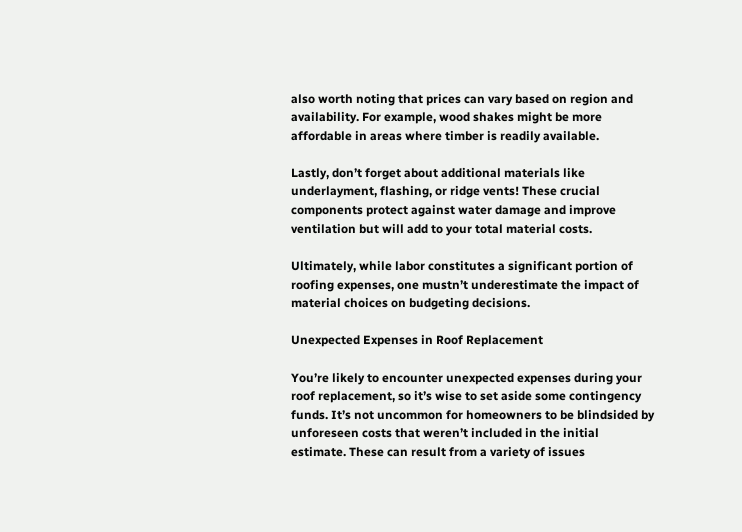also worth noting that prices can vary based on region and availability. For example, wood shakes might be more affordable in areas where timber is readily available.

Lastly, don’t forget about additional materials like underlayment, flashing, or ridge vents! These crucial components protect against water damage and improve ventilation but will add to your total material costs.

Ultimately, while labor constitutes a significant portion of roofing expenses, one mustn’t underestimate the impact of material choices on budgeting decisions.

Unexpected Expenses in Roof Replacement

You’re likely to encounter unexpected expenses during your roof replacement, so it’s wise to set aside some contingency funds. It’s not uncommon for homeowners to be blindsided by unforeseen costs that weren’t included in the initial estimate. These can result from a variety of issues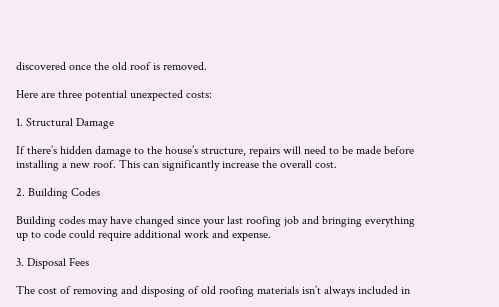discovered once the old roof is removed.

Here are three potential unexpected costs:

1. Structural Damage

If there’s hidden damage to the house’s structure, repairs will need to be made before installing a new roof. This can significantly increase the overall cost.

2. Building Codes

Building codes may have changed since your last roofing job and bringing everything up to code could require additional work and expense.

3. Disposal Fees

The cost of removing and disposing of old roofing materials isn’t always included in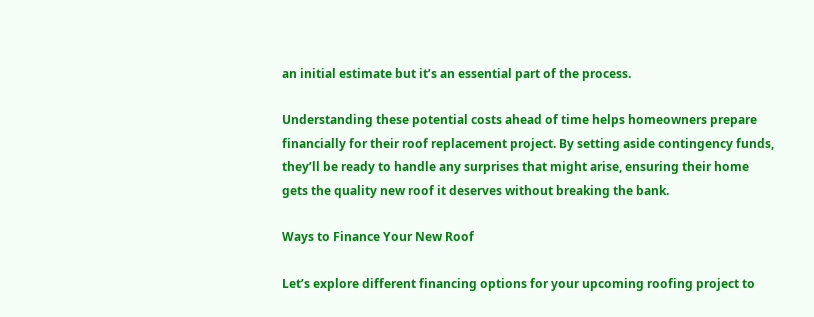an initial estimate but it’s an essential part of the process.

Understanding these potential costs ahead of time helps homeowners prepare financially for their roof replacement project. By setting aside contingency funds, they’ll be ready to handle any surprises that might arise, ensuring their home gets the quality new roof it deserves without breaking the bank.

Ways to Finance Your New Roof

Let’s explore different financing options for your upcoming roofing project to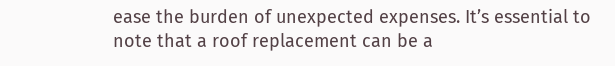ease the burden of unexpected expenses. It’s essential to note that a roof replacement can be a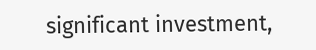significant investment,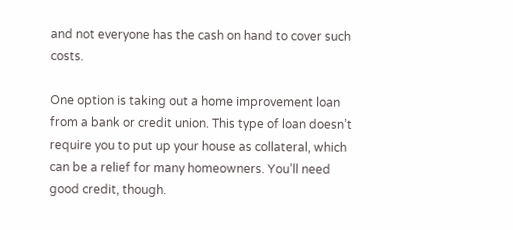and not everyone has the cash on hand to cover such costs.

One option is taking out a home improvement loan from a bank or credit union. This type of loan doesn’t require you to put up your house as collateral, which can be a relief for many homeowners. You’ll need good credit, though.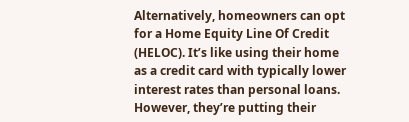Alternatively, homeowners can opt for a Home Equity Line Of Credit (HELOC). It’s like using their home as a credit card with typically lower interest rates than personal loans. However, they’re putting their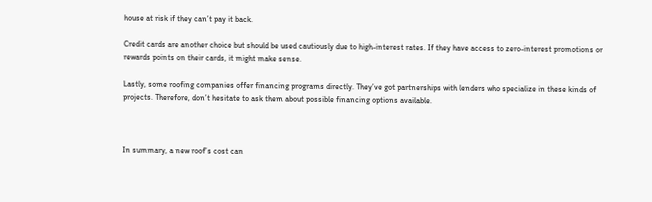house at risk if they can’t pay it back.

Credit cards are another choice but should be used cautiously due to high-interest rates. If they have access to zero-interest promotions or rewards points on their cards, it might make sense.

Lastly, some roofing companies offer financing programs directly. They’ve got partnerships with lenders who specialize in these kinds of projects. Therefore, don’t hesitate to ask them about possible financing options available.



In summary, a new roof’s cost can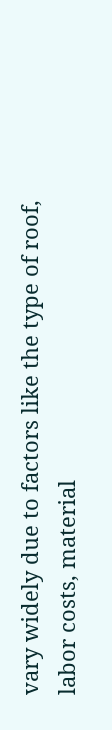vary widely due to factors like the type of roof, labor costs, material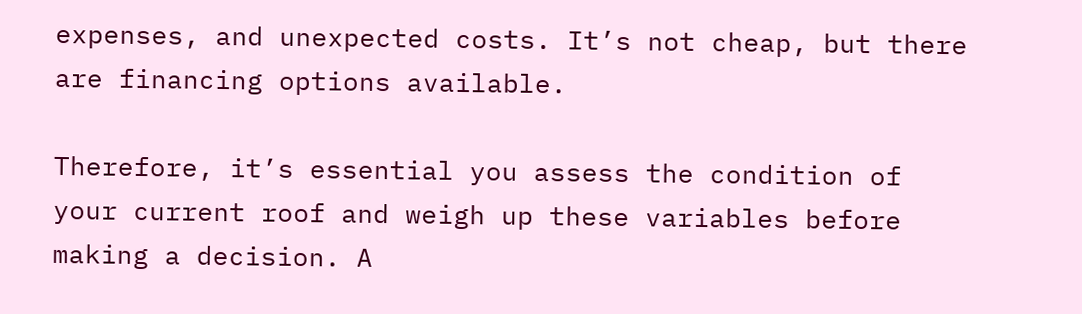expenses, and unexpected costs. It’s not cheap, but there are financing options available.

Therefore, it’s essential you assess the condition of your current roof and weigh up these variables before making a decision. A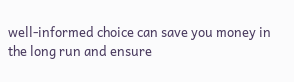well-informed choice can save you money in the long run and ensure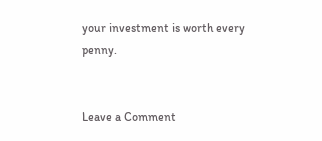your investment is worth every penny.


Leave a Comment